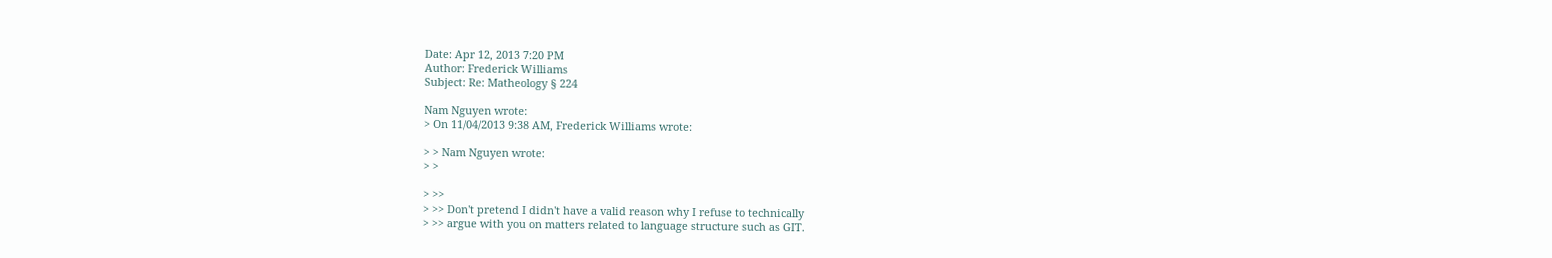Date: Apr 12, 2013 7:20 PM
Author: Frederick Williams
Subject: Re: Matheology § 224

Nam Nguyen wrote:
> On 11/04/2013 9:38 AM, Frederick Williams wrote:

> > Nam Nguyen wrote:
> >

> >>
> >> Don't pretend I didn't have a valid reason why I refuse to technically
> >> argue with you on matters related to language structure such as GIT.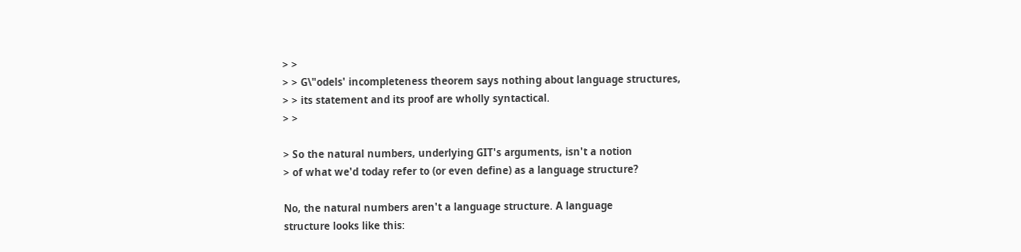> >
> > G\"odels' incompleteness theorem says nothing about language structures,
> > its statement and its proof are wholly syntactical.
> >

> So the natural numbers, underlying GIT's arguments, isn't a notion
> of what we'd today refer to (or even define) as a language structure?

No, the natural numbers aren't a language structure. A language
structure looks like this: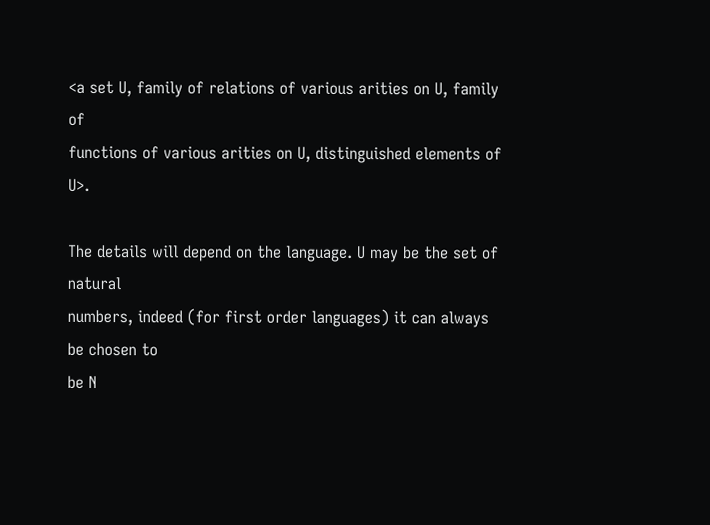<a set U, family of relations of various arities on U, family of
functions of various arities on U, distinguished elements of U>.

The details will depend on the language. U may be the set of natural
numbers, indeed (for first order languages) it can always be chosen to
be N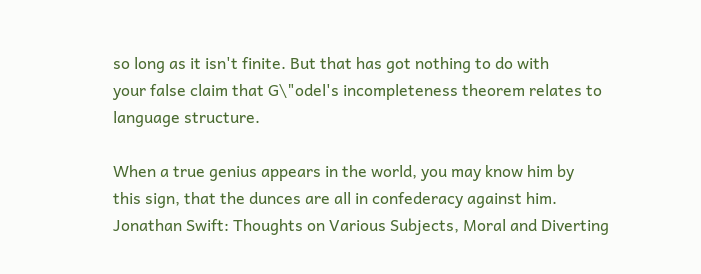so long as it isn't finite. But that has got nothing to do with
your false claim that G\"odel's incompleteness theorem relates to
language structure.

When a true genius appears in the world, you may know him by
this sign, that the dunces are all in confederacy against him.
Jonathan Swift: Thoughts on Various Subjects, Moral and Diverting